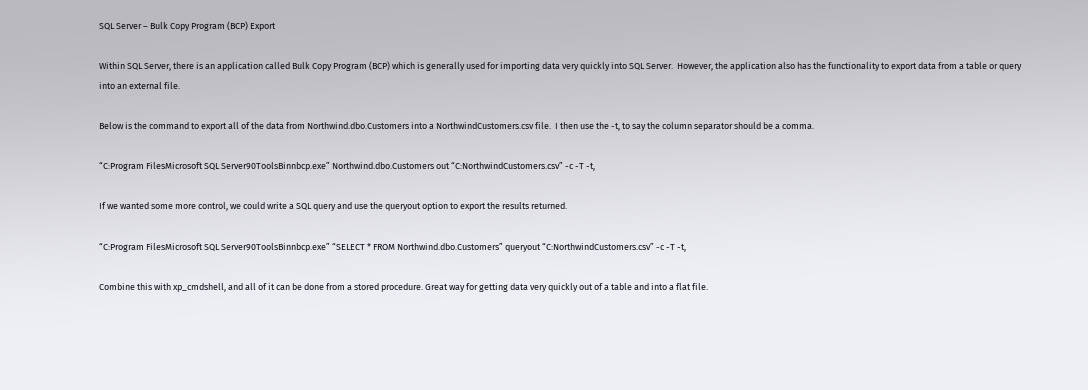SQL Server – Bulk Copy Program (BCP) Export

Within SQL Server, there is an application called Bulk Copy Program (BCP) which is generally used for importing data very quickly into SQL Server.  However, the application also has the functionality to export data from a table or query into an external file.

Below is the command to export all of the data from Northwind.dbo.Customers into a NorthwindCustomers.csv file.  I then use the -t, to say the column separator should be a comma.

“C:Program FilesMicrosoft SQL Server90ToolsBinnbcp.exe” Northwind.dbo.Customers out “C:NorthwindCustomers.csv” -c -T -t,

If we wanted some more control, we could write a SQL query and use the queryout option to export the results returned.

“C:Program FilesMicrosoft SQL Server90ToolsBinnbcp.exe” “SELECT * FROM Northwind.dbo.Customers” queryout “C:NorthwindCustomers.csv” -c -T -t,

Combine this with xp_cmdshell, and all of it can be done from a stored procedure. Great way for getting data very quickly out of a table and into a flat file.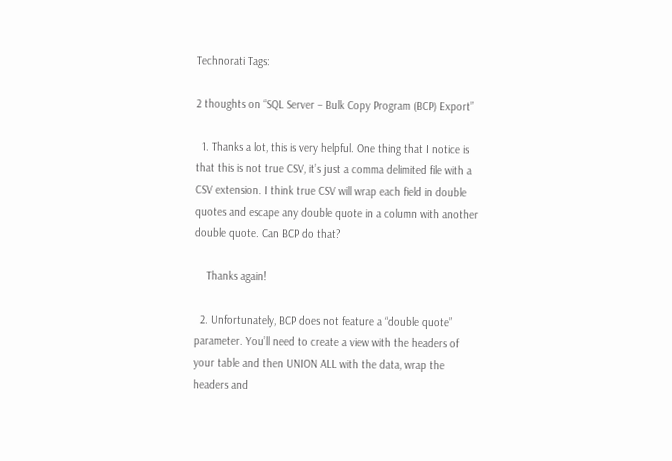Technorati Tags:

2 thoughts on “SQL Server – Bulk Copy Program (BCP) Export”

  1. Thanks a lot, this is very helpful. One thing that I notice is that this is not true CSV, it’s just a comma delimited file with a CSV extension. I think true CSV will wrap each field in double quotes and escape any double quote in a column with another double quote. Can BCP do that?

    Thanks again!

  2. Unfortunately, BCP does not feature a “double quote” parameter. You’ll need to create a view with the headers of your table and then UNION ALL with the data, wrap the headers and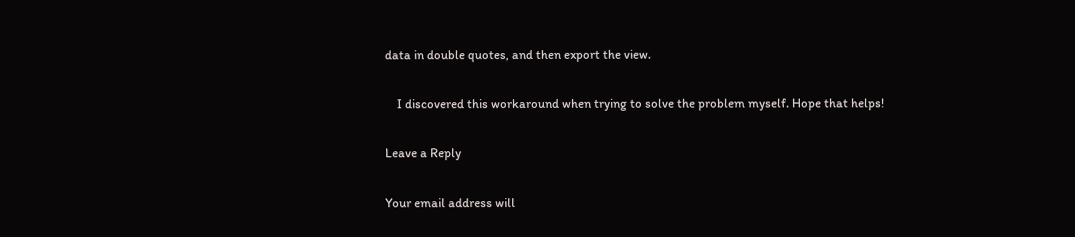data in double quotes, and then export the view.

    I discovered this workaround when trying to solve the problem myself. Hope that helps!

Leave a Reply

Your email address will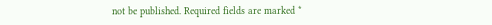not be published. Required fields are marked *